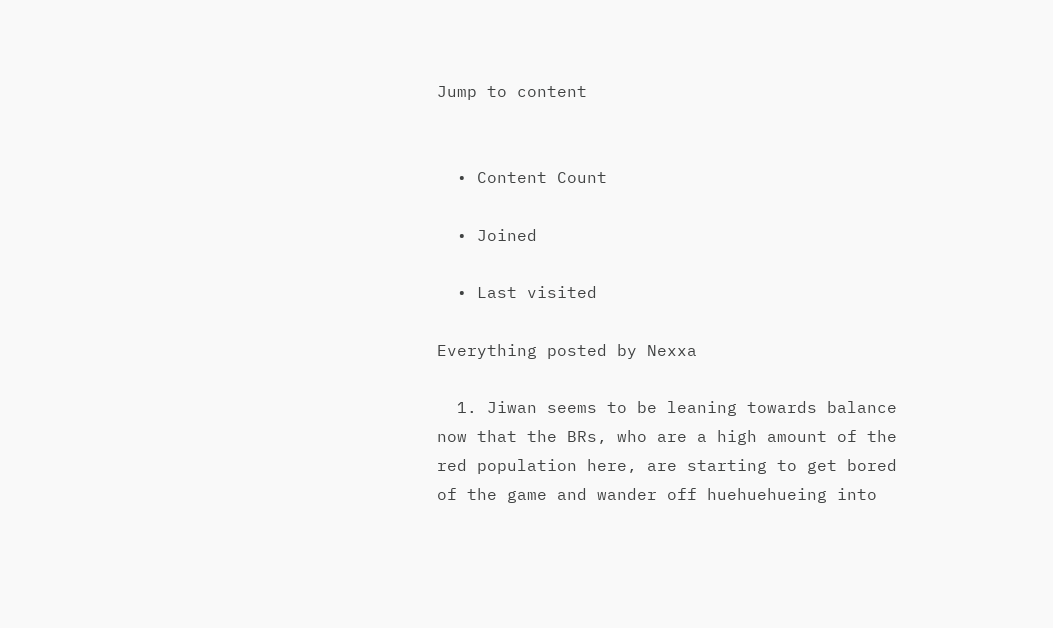Jump to content


  • Content Count

  • Joined

  • Last visited

Everything posted by Nexxa

  1. Jiwan seems to be leaning towards balance now that the BRs, who are a high amount of the red population here, are starting to get bored of the game and wander off huehuehueing into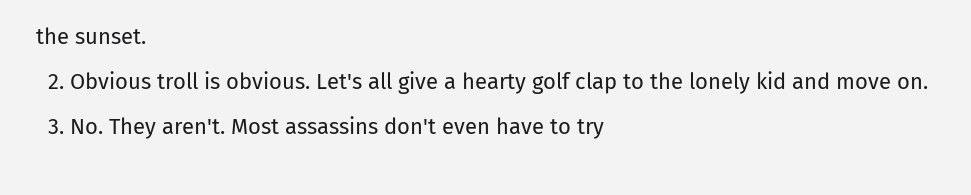the sunset.
  2. Obvious troll is obvious. Let's all give a hearty golf clap to the lonely kid and move on.
  3. No. They aren't. Most assassins don't even have to try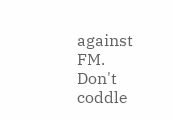against FM. Don't coddle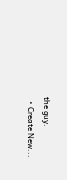the guy.
  • Create New...